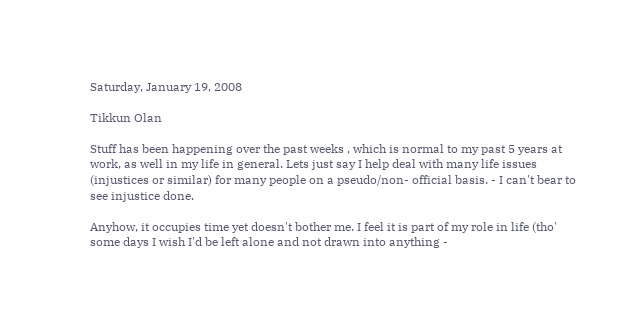Saturday, January 19, 2008

Tikkun Olan

Stuff has been happening over the past weeks , which is normal to my past 5 years at work, as well in my life in general. Lets just say I help deal with many life issues (injustices or similar) for many people on a pseudo/non- official basis. - I can't bear to see injustice done.

Anyhow, it occupies time yet doesn't bother me. I feel it is part of my role in life (tho' some days I wish I'd be left alone and not drawn into anything -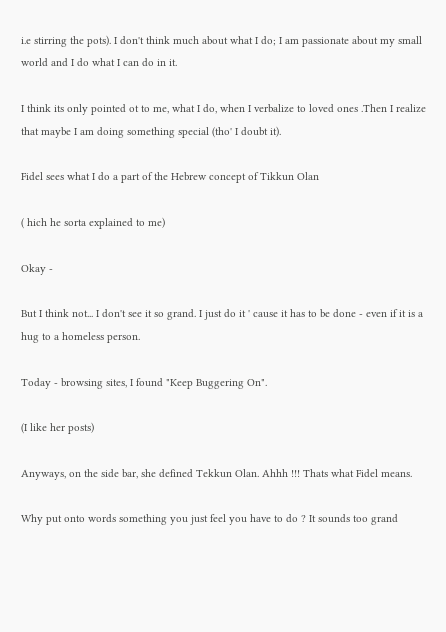i.e stirring the pots). I don't think much about what I do; I am passionate about my small world and I do what I can do in it.

I think its only pointed ot to me, what I do, when I verbalize to loved ones .Then I realize that maybe I am doing something special (tho' I doubt it).

Fidel sees what I do a part of the Hebrew concept of Tikkun Olan

( hich he sorta explained to me)

Okay -

But I think not... I don't see it so grand. I just do it ' cause it has to be done - even if it is a hug to a homeless person.

Today - browsing sites, I found "Keep Buggering On".

(I like her posts)

Anyways, on the side bar, she defined Tekkun Olan. Ahhh !!! Thats what Fidel means.

Why put onto words something you just feel you have to do ? It sounds too grand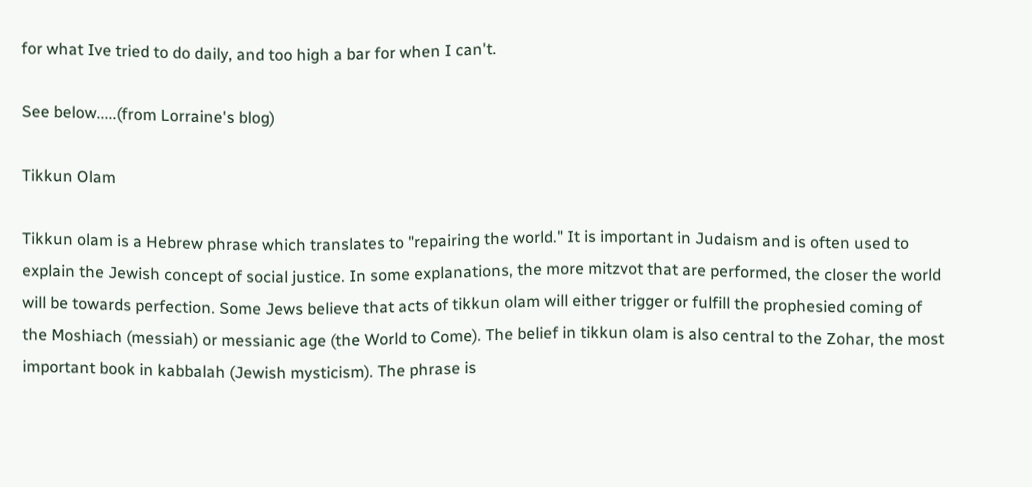for what Ive tried to do daily, and too high a bar for when I can't.

See below.....(from Lorraine's blog)

Tikkun Olam

Tikkun olam is a Hebrew phrase which translates to "repairing the world." It is important in Judaism and is often used to explain the Jewish concept of social justice. In some explanations, the more mitzvot that are performed, the closer the world will be towards perfection. Some Jews believe that acts of tikkun olam will either trigger or fulfill the prophesied coming of the Moshiach (messiah) or messianic age (the World to Come). The belief in tikkun olam is also central to the Zohar, the most important book in kabbalah (Jewish mysticism). The phrase is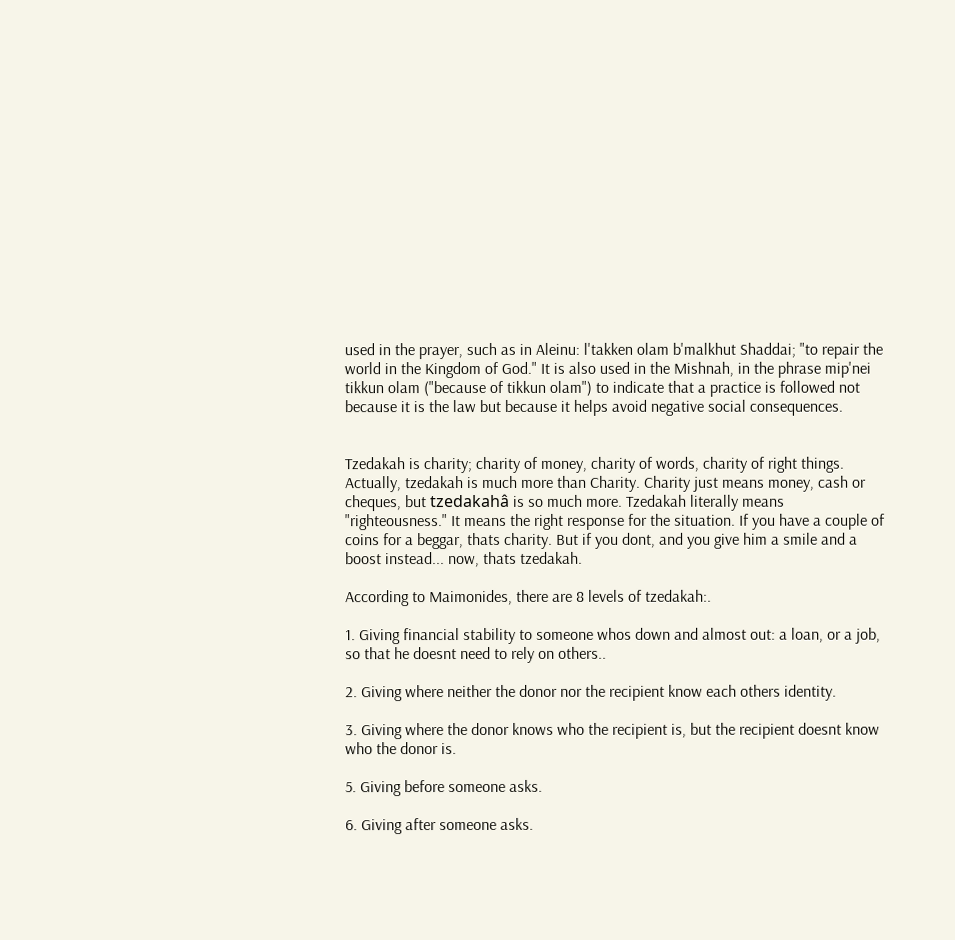used in the prayer, such as in Aleinu: l'takken olam b'malkhut Shaddai; "to repair the world in the Kingdom of God." It is also used in the Mishnah, in the phrase mip'nei tikkun olam ("because of tikkun olam") to indicate that a practice is followed not because it is the law but because it helps avoid negative social consequences.


Tzedakah is charity; charity of money, charity of words, charity of right things. Actually, tzedakah is much more than Charity. Charity just means money, cash or cheques, but tzedakahâ is so much more. Tzedakah literally means "righteousness." It means the right response for the situation. If you have a couple of coins for a beggar, thats charity. But if you dont, and you give him a smile and a boost instead... now, thats tzedakah.

According to Maimonides, there are 8 levels of tzedakah:.

1. Giving financial stability to someone whos down and almost out: a loan, or a job, so that he doesnt need to rely on others..

2. Giving where neither the donor nor the recipient know each others identity.

3. Giving where the donor knows who the recipient is, but the recipient doesnt know who the donor is.

5. Giving before someone asks.

6. Giving after someone asks.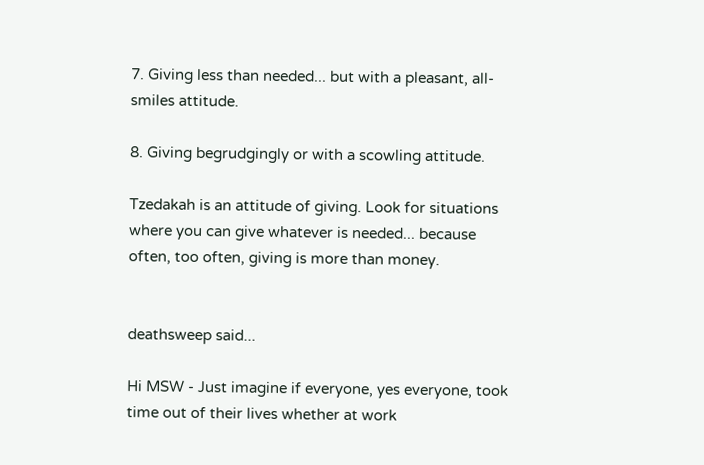7. Giving less than needed... but with a pleasant, all-smiles attitude.

8. Giving begrudgingly or with a scowling attitude.

Tzedakah is an attitude of giving. Look for situations where you can give whatever is needed... because often, too often, giving is more than money.


deathsweep said...

Hi MSW - Just imagine if everyone, yes everyone, took time out of their lives whether at work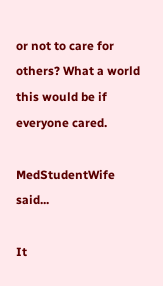or not to care for others? What a world this would be if everyone cared.

MedStudentWife said...

It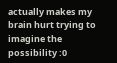actually makes my brain hurt trying to imagine the possibility :0